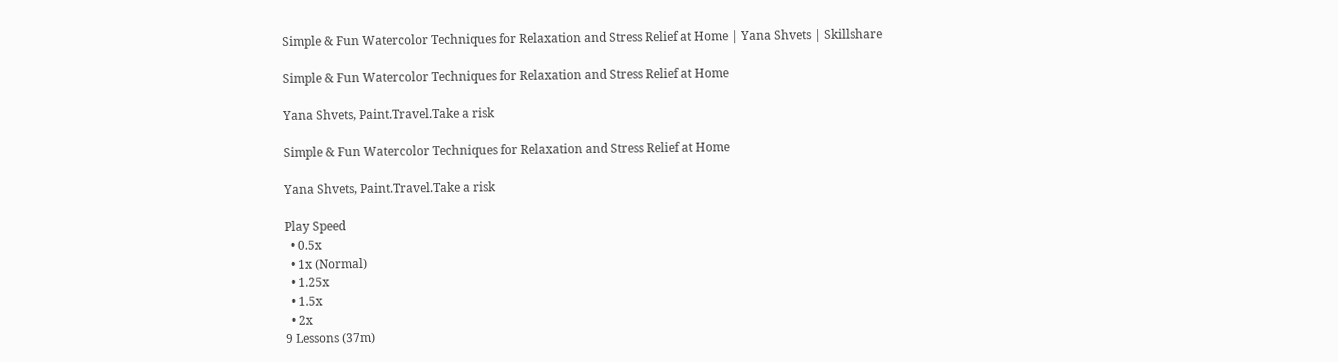Simple & Fun Watercolor Techniques for Relaxation and Stress Relief at Home | Yana Shvets | Skillshare

Simple & Fun Watercolor Techniques for Relaxation and Stress Relief at Home

Yana Shvets, Paint.Travel.Take a risk

Simple & Fun Watercolor Techniques for Relaxation and Stress Relief at Home

Yana Shvets, Paint.Travel.Take a risk

Play Speed
  • 0.5x
  • 1x (Normal)
  • 1.25x
  • 1.5x
  • 2x
9 Lessons (37m)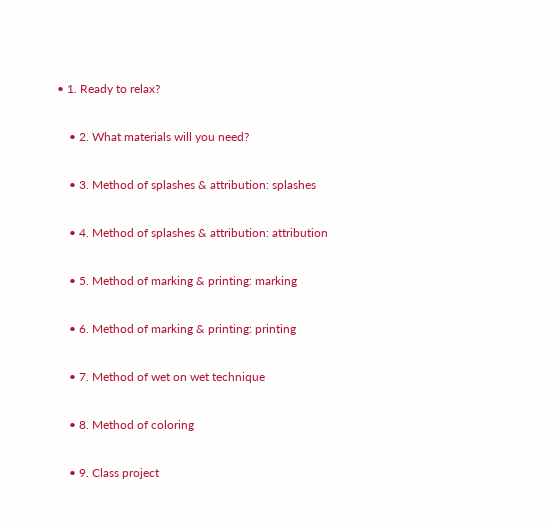• 1. Ready to relax?

    • 2. What materials will you need?

    • 3. Method of splashes & attribution: splashes

    • 4. Method of splashes & attribution: attribution

    • 5. Method of marking & printing: marking

    • 6. Method of marking & printing: printing

    • 7. Method of wet on wet technique

    • 8. Method of coloring

    • 9. Class project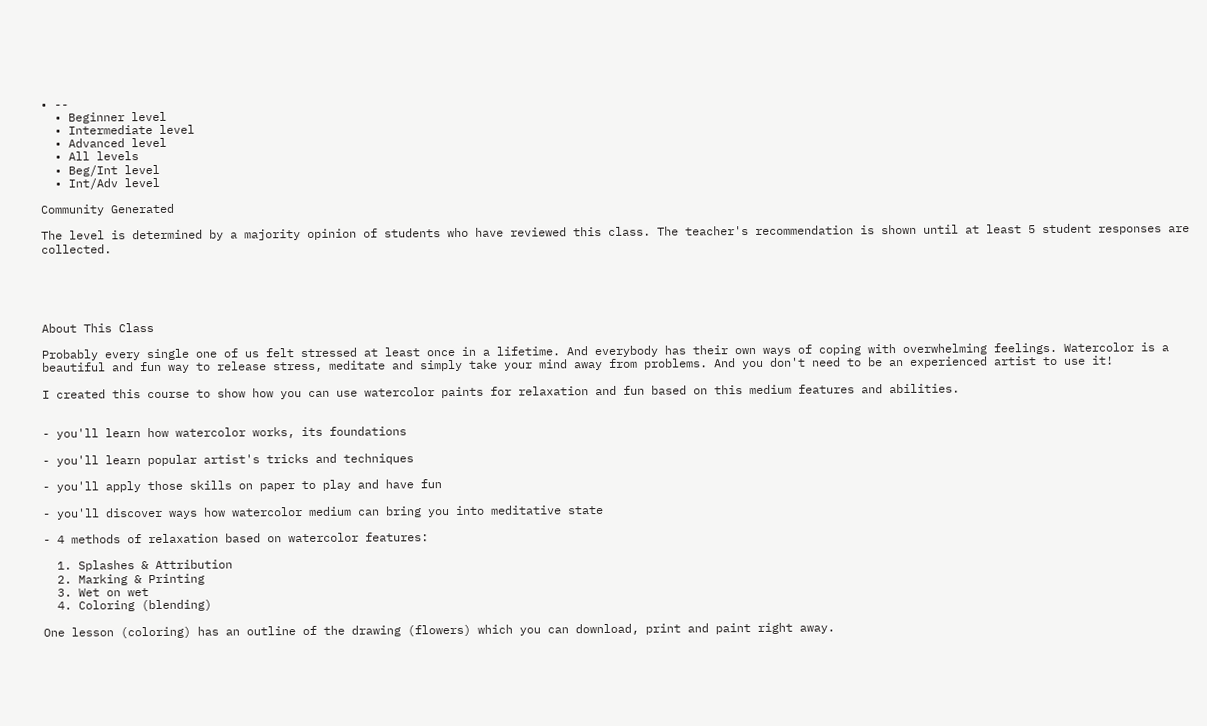• --
  • Beginner level
  • Intermediate level
  • Advanced level
  • All levels
  • Beg/Int level
  • Int/Adv level

Community Generated

The level is determined by a majority opinion of students who have reviewed this class. The teacher's recommendation is shown until at least 5 student responses are collected.





About This Class

Probably every single one of us felt stressed at least once in a lifetime. And everybody has their own ways of coping with overwhelming feelings. Watercolor is a beautiful and fun way to release stress, meditate and simply take your mind away from problems. And you don't need to be an experienced artist to use it!

I created this course to show how you can use watercolor paints for relaxation and fun based on this medium features and abilities.


- you'll learn how watercolor works, its foundations

- you'll learn popular artist's tricks and techniques

- you'll apply those skills on paper to play and have fun

- you'll discover ways how watercolor medium can bring you into meditative state

- 4 methods of relaxation based on watercolor features:

  1. Splashes & Attribution
  2. Marking & Printing
  3. Wet on wet
  4. Coloring (blending)

One lesson (coloring) has an outline of the drawing (flowers) which you can download, print and paint right away.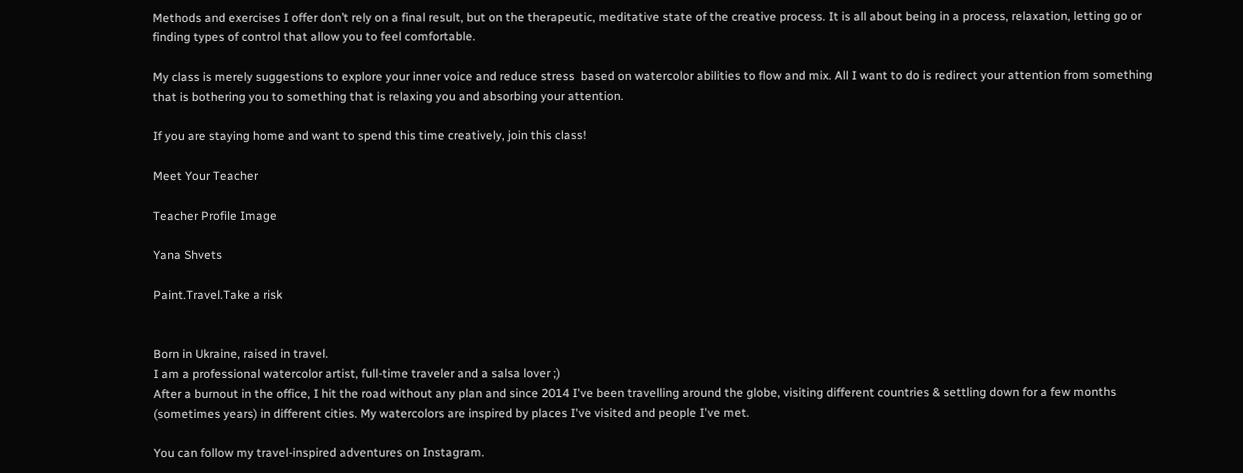Methods and exercises I offer don’t rely on a final result, but on the therapeutic, meditative state of the creative process. It is all about being in a process, relaxation, letting go or finding types of control that allow you to feel comfortable.

My class is merely suggestions to explore your inner voice and reduce stress  based on watercolor abilities to flow and mix. All I want to do is redirect your attention from something that is bothering you to something that is relaxing you and absorbing your attention.

If you are staying home and want to spend this time creatively, join this class!

Meet Your Teacher

Teacher Profile Image

Yana Shvets

Paint.Travel.Take a risk


Born in Ukraine, raised in travel.
I am a professional watercolor artist, full-time traveler and a salsa lover ;)
After a burnout in the office, I hit the road without any plan and since 2014 I've been travelling around the globe, visiting different countries & settling down for a few months (sometimes years) in different cities. My watercolors are inspired by places I've visited and people I've met.

You can follow my travel-inspired adventures on Instagram.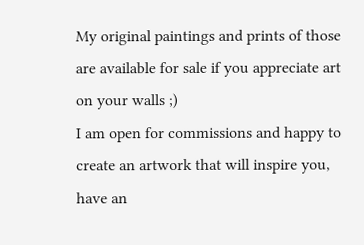My original paintings and prints of those are available for sale if you appreciate art on your walls ;)
I am open for commissions and happy to create an artwork that will inspire you, have an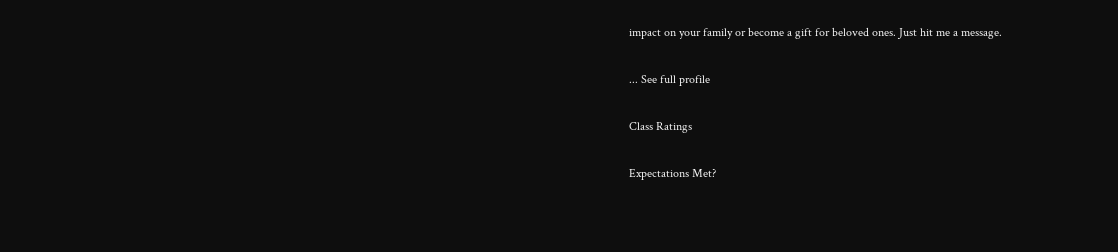impact on your family or become a gift for beloved ones. Just hit me a message.

... See full profile

Class Ratings

Expectations Met?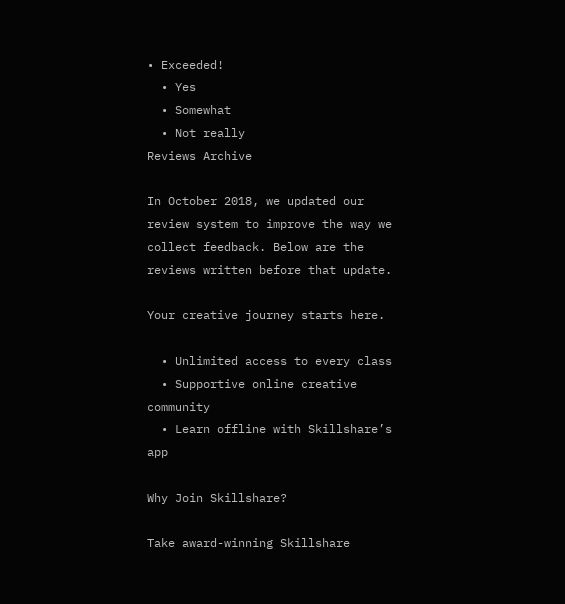• Exceeded!
  • Yes
  • Somewhat
  • Not really
Reviews Archive

In October 2018, we updated our review system to improve the way we collect feedback. Below are the reviews written before that update.

Your creative journey starts here.

  • Unlimited access to every class
  • Supportive online creative community
  • Learn offline with Skillshare’s app

Why Join Skillshare?

Take award-winning Skillshare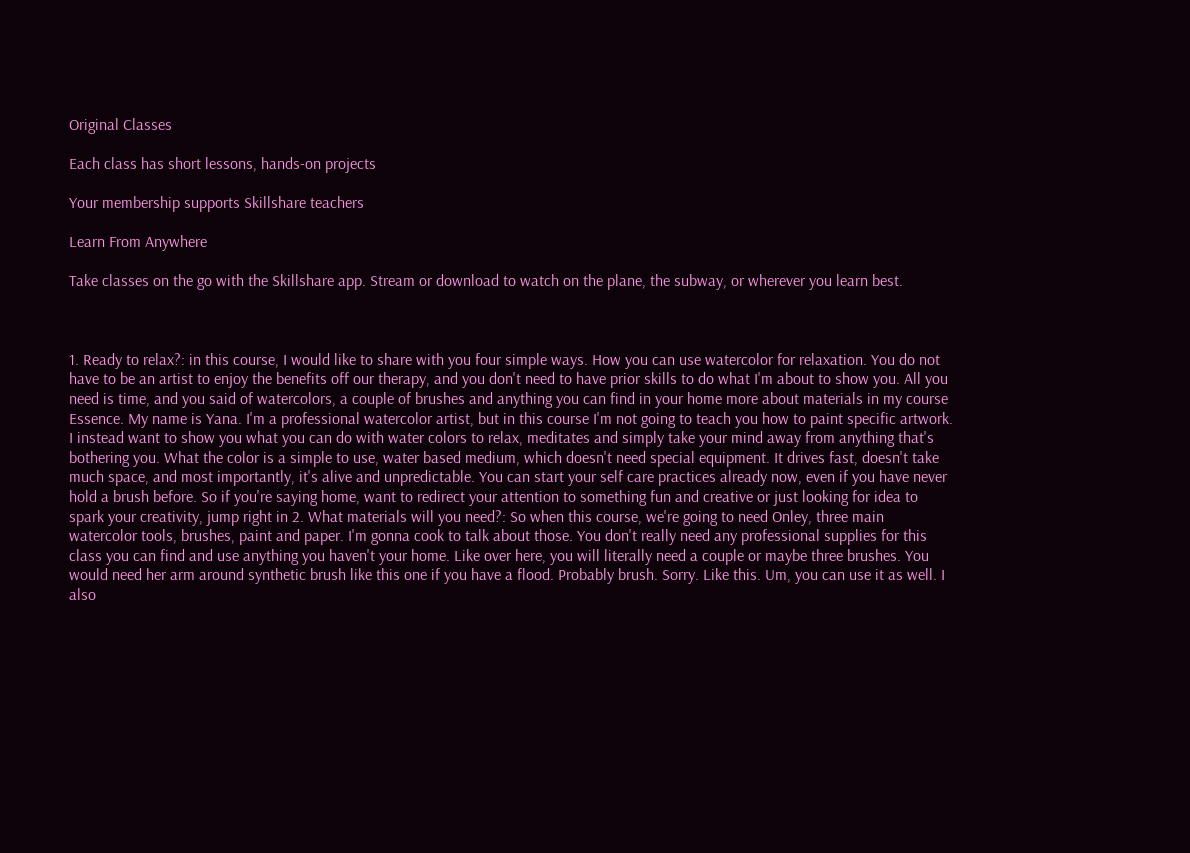Original Classes

Each class has short lessons, hands-on projects

Your membership supports Skillshare teachers

Learn From Anywhere

Take classes on the go with the Skillshare app. Stream or download to watch on the plane, the subway, or wherever you learn best.



1. Ready to relax?: in this course, I would like to share with you four simple ways. How you can use watercolor for relaxation. You do not have to be an artist to enjoy the benefits off our therapy, and you don't need to have prior skills to do what I'm about to show you. All you need is time, and you said of watercolors, a couple of brushes and anything you can find in your home more about materials in my course Essence. My name is Yana. I'm a professional watercolor artist, but in this course I'm not going to teach you how to paint specific artwork. I instead want to show you what you can do with water colors to relax, meditates and simply take your mind away from anything that's bothering you. What the color is a simple to use, water based medium, which doesn't need special equipment. It drives fast, doesn't take much space, and most importantly, it's alive and unpredictable. You can start your self care practices already now, even if you have never hold a brush before. So if you're saying home, want to redirect your attention to something fun and creative or just looking for idea to spark your creativity, jump right in 2. What materials will you need?: So when this course, we're going to need Onley, three main watercolor tools, brushes, paint and paper. I'm gonna cook to talk about those. You don't really need any professional supplies for this class you can find and use anything you haven't your home. Like over here, you will literally need a couple or maybe three brushes. You would need her arm around synthetic brush like this one if you have a flood. Probably brush. Sorry. Like this. Um, you can use it as well. I also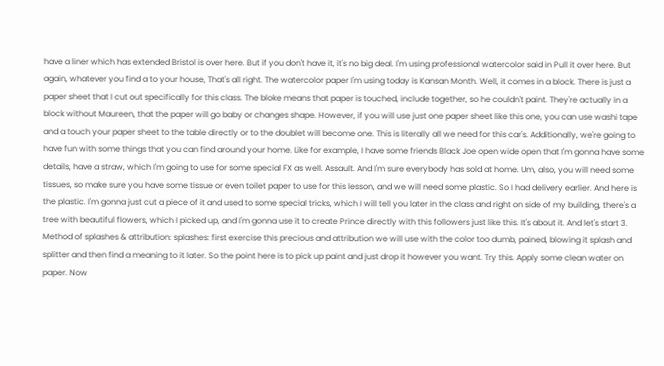have a liner which has extended Bristol is over here. But if you don't have it, it's no big deal. I'm using professional watercolor said in Pull it over here. But again, whatever you find a to your house, That's all right. The watercolor paper I'm using today is Kansan Month. Well, it comes in a block. There is just a paper sheet that I cut out specifically for this class. The bloke means that paper is touched, include together, so he couldn't paint. They're actually in a block without Maureen, that the paper will go baby or changes shape. However, if you will use just one paper sheet like this one, you can use washi tape and a touch your paper sheet to the table directly or to the doublet will become one. This is literally all we need for this car's. Additionally, we're going to have fun with some things that you can find around your home. Like for example, I have some friends Black Joe open wide open that I'm gonna have some details, have a straw, which I'm going to use for some special FX as well. Assault. And I'm sure everybody has sold at home. Um, also, you will need some tissues, so make sure you have some tissue or even toilet paper to use for this lesson, and we will need some plastic. So I had delivery earlier. And here is the plastic. I'm gonna just cut a piece of it and used to some special tricks, which I will tell you later in the class and right on side of my building, there's a tree with beautiful flowers, which I picked up, and I'm gonna use it to create Prince directly with this followers just like this. It's about it. And let's start 3. Method of splashes & attribution: splashes: first exercise this precious and attribution we will use with the color too dumb, pained, blowing it splash and splitter and then find a meaning to it later. So the point here is to pick up paint and just drop it however you want. Try this. Apply some clean water on paper. Now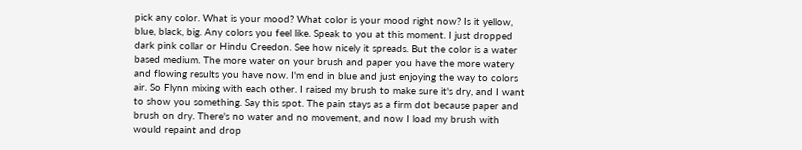pick any color. What is your mood? What color is your mood right now? Is it yellow, blue, black, big. Any colors you feel like. Speak to you at this moment. I just dropped dark pink collar or Hindu Creedon. See how nicely it spreads. But the color is a water based medium. The more water on your brush and paper you have the more watery and flowing results you have now. I'm end in blue and just enjoying the way to colors air. So Flynn mixing with each other. I raised my brush to make sure it's dry, and I want to show you something. Say this spot. The pain stays as a firm dot because paper and brush on dry. There's no water and no movement, and now I load my brush with would repaint and drop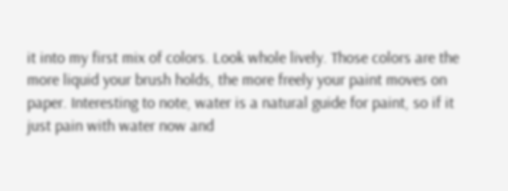it into my first mix of colors. Look whole lively. Those colors are the more liquid your brush holds, the more freely your paint moves on paper. Interesting to note, water is a natural guide for paint, so if it just pain with water now and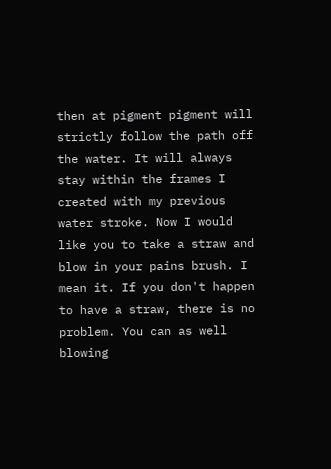then at pigment pigment will strictly follow the path off the water. It will always stay within the frames I created with my previous water stroke. Now I would like you to take a straw and blow in your pains brush. I mean it. If you don't happen to have a straw, there is no problem. You can as well blowing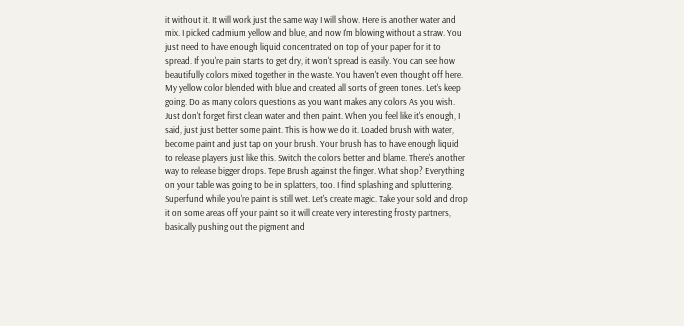it without it. It will work just the same way I will show. Here is another water and mix. I picked cadmium yellow and blue, and now I'm blowing without a straw. You just need to have enough liquid concentrated on top of your paper for it to spread. If you're pain starts to get dry, it won't spread is easily. You can see how beautifully colors mixed together in the waste. You haven't even thought off here. My yellow color blended with blue and created all sorts of green tones. Let's keep going. Do as many colors questions as you want makes any colors As you wish. Just don't forget first clean water and then paint. When you feel like it's enough, I said, just just better some paint. This is how we do it. Loaded brush with water, become paint and just tap on your brush. Your brush has to have enough liquid to release players just like this. Switch the colors better and blame. There's another way to release bigger drops. Tepe Brush against the finger. What shop? Everything on your table was going to be in splatters, too. I find splashing and spluttering. Superfund while you're paint is still wet. Let's create magic. Take your sold and drop it on some areas off your paint so it will create very interesting frosty partners, basically pushing out the pigment and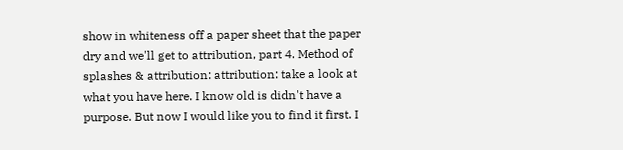show in whiteness off a paper sheet that the paper dry and we'll get to attribution, part 4. Method of splashes & attribution: attribution: take a look at what you have here. I know old is didn't have a purpose. But now I would like you to find it first. I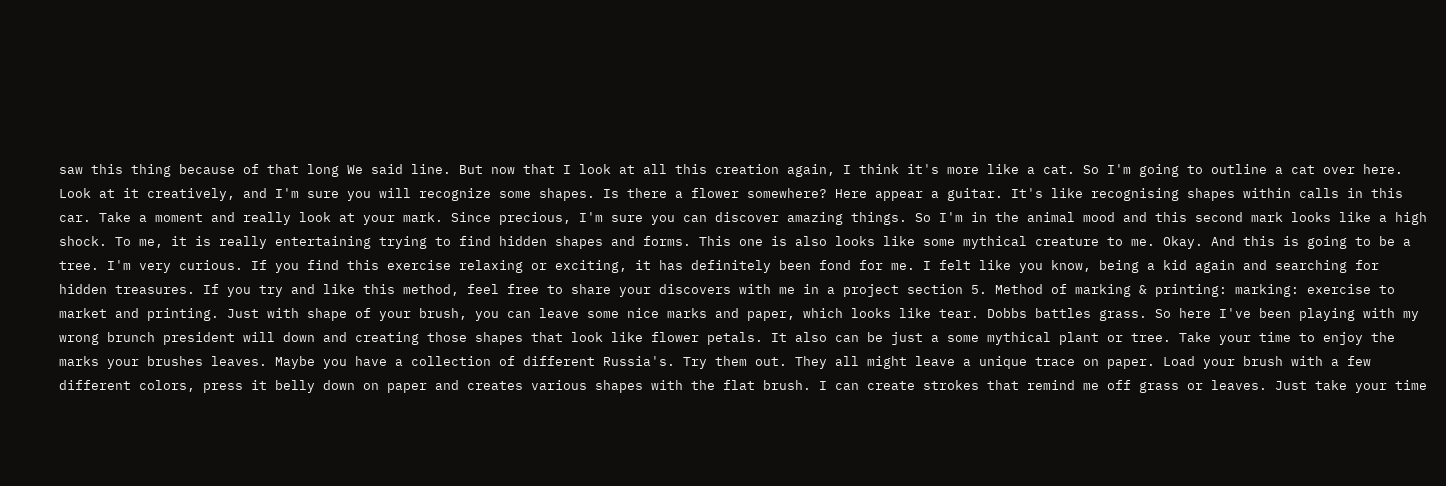saw this thing because of that long We said line. But now that I look at all this creation again, I think it's more like a cat. So I'm going to outline a cat over here. Look at it creatively, and I'm sure you will recognize some shapes. Is there a flower somewhere? Here appear a guitar. It's like recognising shapes within calls in this car. Take a moment and really look at your mark. Since precious, I'm sure you can discover amazing things. So I'm in the animal mood and this second mark looks like a high shock. To me, it is really entertaining trying to find hidden shapes and forms. This one is also looks like some mythical creature to me. Okay. And this is going to be a tree. I'm very curious. If you find this exercise relaxing or exciting, it has definitely been fond for me. I felt like you know, being a kid again and searching for hidden treasures. If you try and like this method, feel free to share your discovers with me in a project section 5. Method of marking & printing: marking: exercise to market and printing. Just with shape of your brush, you can leave some nice marks and paper, which looks like tear. Dobbs battles grass. So here I've been playing with my wrong brunch president will down and creating those shapes that look like flower petals. It also can be just a some mythical plant or tree. Take your time to enjoy the marks your brushes leaves. Maybe you have a collection of different Russia's. Try them out. They all might leave a unique trace on paper. Load your brush with a few different colors, press it belly down on paper and creates various shapes with the flat brush. I can create strokes that remind me off grass or leaves. Just take your time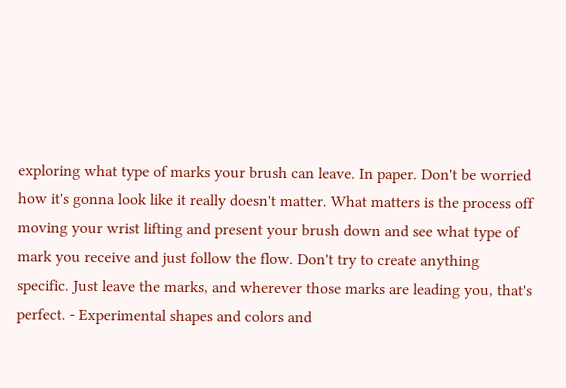exploring what type of marks your brush can leave. In paper. Don't be worried how it's gonna look like it really doesn't matter. What matters is the process off moving your wrist lifting and present your brush down and see what type of mark you receive and just follow the flow. Don't try to create anything specific. Just leave the marks, and wherever those marks are leading you, that's perfect. - Experimental shapes and colors and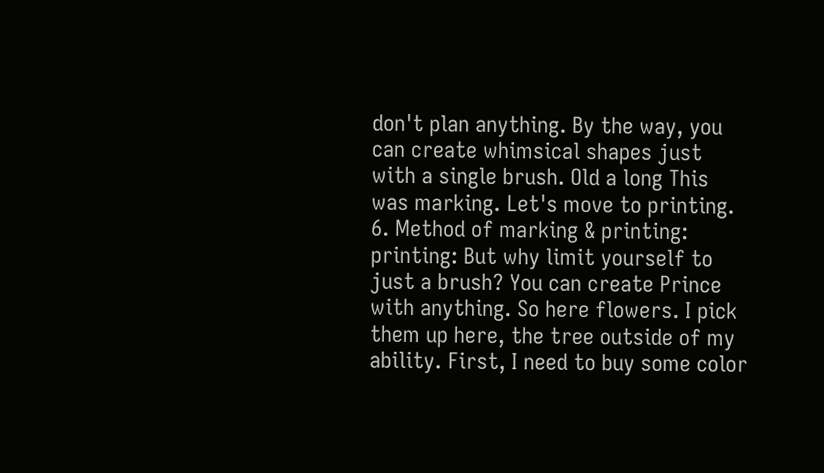don't plan anything. By the way, you can create whimsical shapes just with a single brush. Old a long This was marking. Let's move to printing. 6. Method of marking & printing: printing: But why limit yourself to just a brush? You can create Prince with anything. So here flowers. I pick them up here, the tree outside of my ability. First, I need to buy some color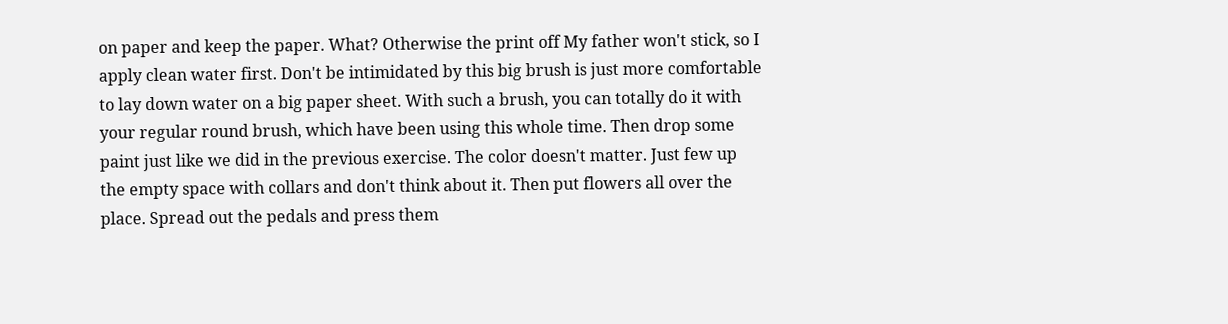on paper and keep the paper. What? Otherwise the print off My father won't stick, so I apply clean water first. Don't be intimidated by this big brush is just more comfortable to lay down water on a big paper sheet. With such a brush, you can totally do it with your regular round brush, which have been using this whole time. Then drop some paint just like we did in the previous exercise. The color doesn't matter. Just few up the empty space with collars and don't think about it. Then put flowers all over the place. Spread out the pedals and press them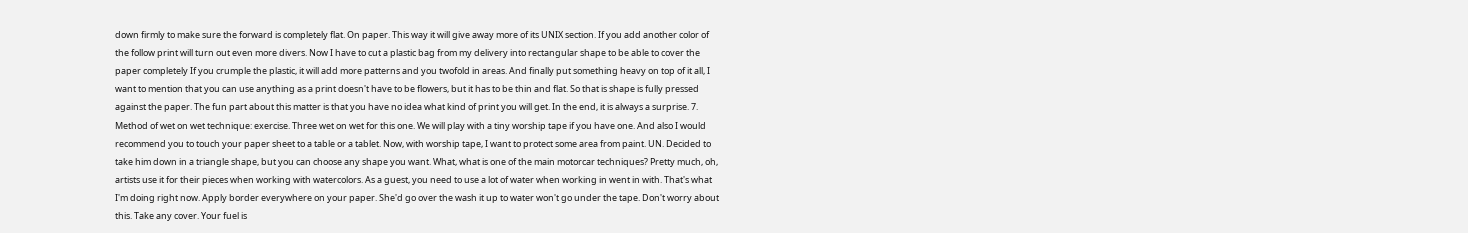down firmly to make sure the forward is completely flat. On paper. This way it will give away more of its UNIX section. If you add another color of the follow print will turn out even more divers. Now I have to cut a plastic bag from my delivery into rectangular shape to be able to cover the paper completely If you crumple the plastic, it will add more patterns and you twofold in areas. And finally put something heavy on top of it all, I want to mention that you can use anything as a print doesn't have to be flowers, but it has to be thin and flat. So that is shape is fully pressed against the paper. The fun part about this matter is that you have no idea what kind of print you will get. In the end, it is always a surprise. 7. Method of wet on wet technique: exercise. Three wet on wet for this one. We will play with a tiny worship tape if you have one. And also I would recommend you to touch your paper sheet to a table or a tablet. Now, with worship tape, I want to protect some area from paint. UN. Decided to take him down in a triangle shape, but you can choose any shape you want. What, what is one of the main motorcar techniques? Pretty much, oh, artists use it for their pieces when working with watercolors. As a guest, you need to use a lot of water when working in went in with. That's what I'm doing right now. Apply border everywhere on your paper. She'd go over the wash it up to water won't go under the tape. Don't worry about this. Take any cover. Your fuel is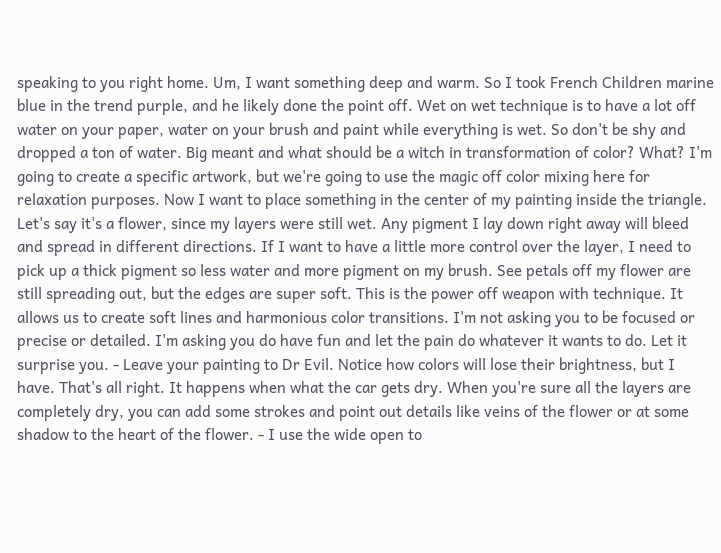speaking to you right home. Um, I want something deep and warm. So I took French Children marine blue in the trend purple, and he likely done the point off. Wet on wet technique is to have a lot off water on your paper, water on your brush and paint while everything is wet. So don't be shy and dropped a ton of water. Big meant and what should be a witch in transformation of color? What? I'm going to create a specific artwork, but we're going to use the magic off color mixing here for relaxation purposes. Now I want to place something in the center of my painting inside the triangle. Let's say it's a flower, since my layers were still wet. Any pigment I lay down right away will bleed and spread in different directions. If I want to have a little more control over the layer, I need to pick up a thick pigment so less water and more pigment on my brush. See petals off my flower are still spreading out, but the edges are super soft. This is the power off weapon with technique. It allows us to create soft lines and harmonious color transitions. I'm not asking you to be focused or precise or detailed. I'm asking you do have fun and let the pain do whatever it wants to do. Let it surprise you. - Leave your painting to Dr Evil. Notice how colors will lose their brightness, but I have. That's all right. It happens when what the car gets dry. When you're sure all the layers are completely dry, you can add some strokes and point out details like veins of the flower or at some shadow to the heart of the flower. - I use the wide open to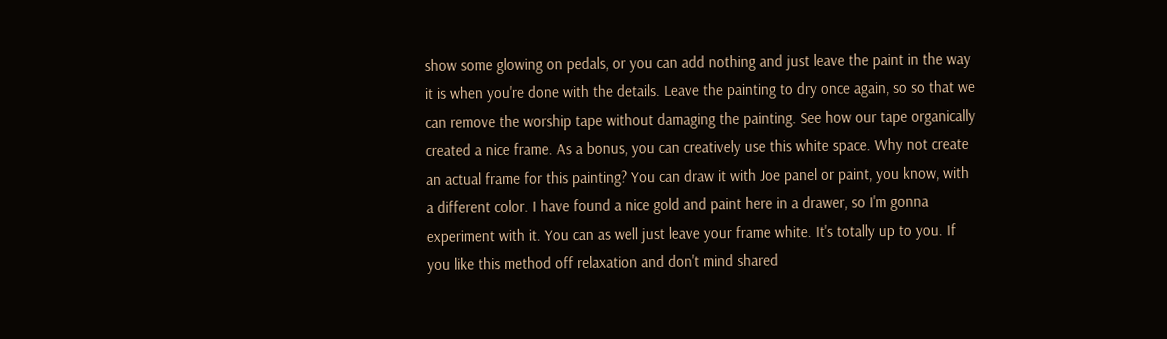show some glowing on pedals, or you can add nothing and just leave the paint in the way it is when you're done with the details. Leave the painting to dry once again, so so that we can remove the worship tape without damaging the painting. See how our tape organically created a nice frame. As a bonus, you can creatively use this white space. Why not create an actual frame for this painting? You can draw it with Joe panel or paint, you know, with a different color. I have found a nice gold and paint here in a drawer, so I'm gonna experiment with it. You can as well just leave your frame white. It's totally up to you. If you like this method off relaxation and don't mind shared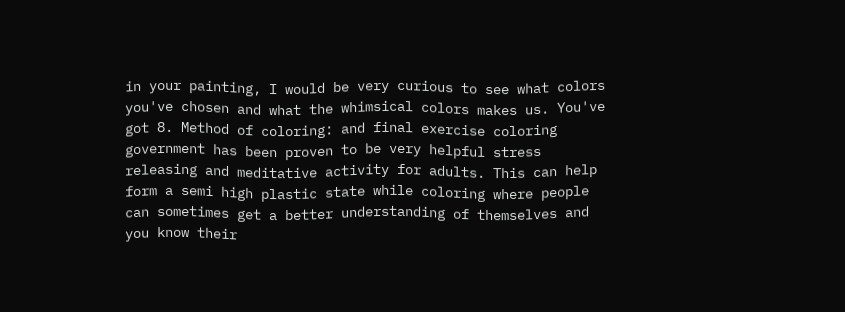in your painting, I would be very curious to see what colors you've chosen and what the whimsical colors makes us. You've got 8. Method of coloring: and final exercise coloring government has been proven to be very helpful stress releasing and meditative activity for adults. This can help form a semi high plastic state while coloring where people can sometimes get a better understanding of themselves and you know their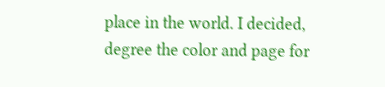place in the world. I decided, degree the color and page for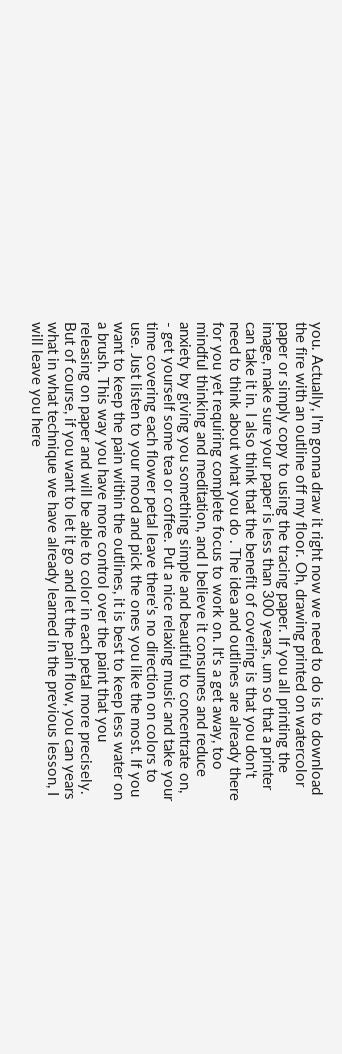you. Actually, I'm gonna draw it right now we need to do is to download the fire with an outline off my floor. Oh, drawing printed on watercolor paper or simply copy to using the tracing paper. If you all printing the image, make sure your paper is less than 300 years, um so that a printer can take it in. I also think that the benefit of covering is that you don't need to think about what you do . The idea and outlines are already there for you yet requiring complete focus to work on. It's a get away, too mindful thinking and meditation, and I believe it consumes and reduce anxiety by giving you something simple and beautiful to concentrate on, - get yourself some tea or coffee. Put a nice relaxing music and take your time covering each flower petal leave there's no direction on colors to use. Just listen to your mood and pick the ones you like the most. If you want to keep the pain within the outlines, it is best to keep less water on a brush. This way you have more control over the paint that you releasing on paper and will be able to color in each petal more precisely. But of course, if you want to let it go and let the pain flow, you can years what in what technique we have already learned in the previous lesson, I will leave you here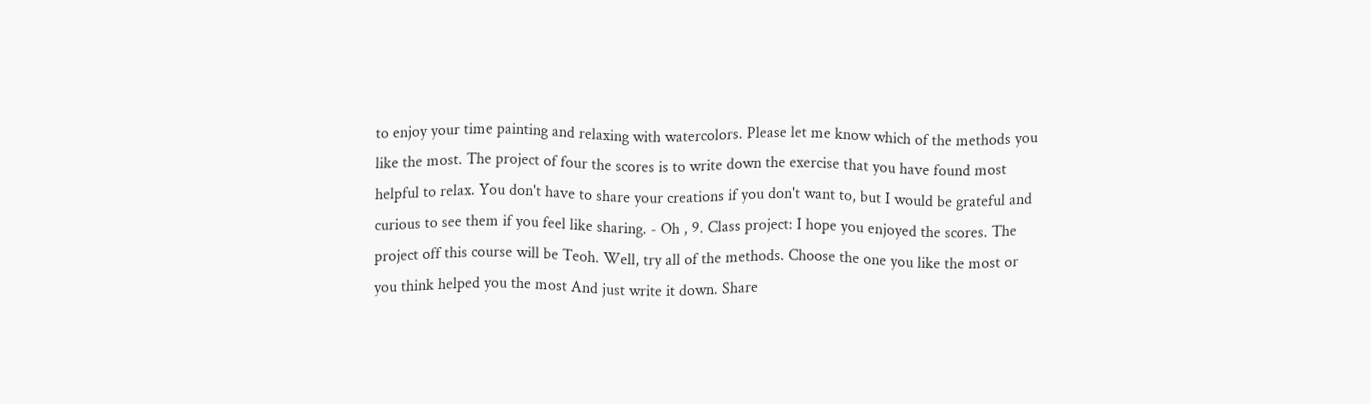to enjoy your time painting and relaxing with watercolors. Please let me know which of the methods you like the most. The project of four the scores is to write down the exercise that you have found most helpful to relax. You don't have to share your creations if you don't want to, but I would be grateful and curious to see them if you feel like sharing. - Oh , 9. Class project: I hope you enjoyed the scores. The project off this course will be Teoh. Well, try all of the methods. Choose the one you like the most or you think helped you the most And just write it down. Share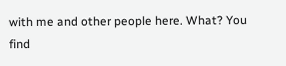with me and other people here. What? You find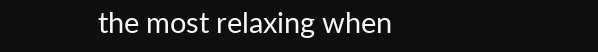the most relaxing when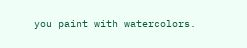you paint with watercolors.